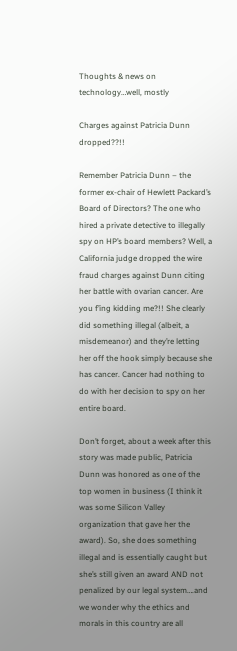Thoughts & news on technology…well, mostly

Charges against Patricia Dunn dropped??!!

Remember Patricia Dunn – the former ex-chair of Hewlett Packard’s Board of Directors? The one who hired a private detective to illegally spy on HP’s board members? Well, a California judge dropped the wire fraud charges against Dunn citing her battle with ovarian cancer. Are you f’ing kidding me?!! She clearly did something illegal (albeit, a misdemeanor) and they’re letting her off the hook simply because she has cancer. Cancer had nothing to do with her decision to spy on her entire board.

Don’t forget, about a week after this story was made public, Patricia Dunn was honored as one of the top women in business (I think it was some Silicon Valley organization that gave her the award). So, she does something illegal and is essentially caught but she’s still given an award AND not penalized by our legal system….and we wonder why the ethics and morals in this country are all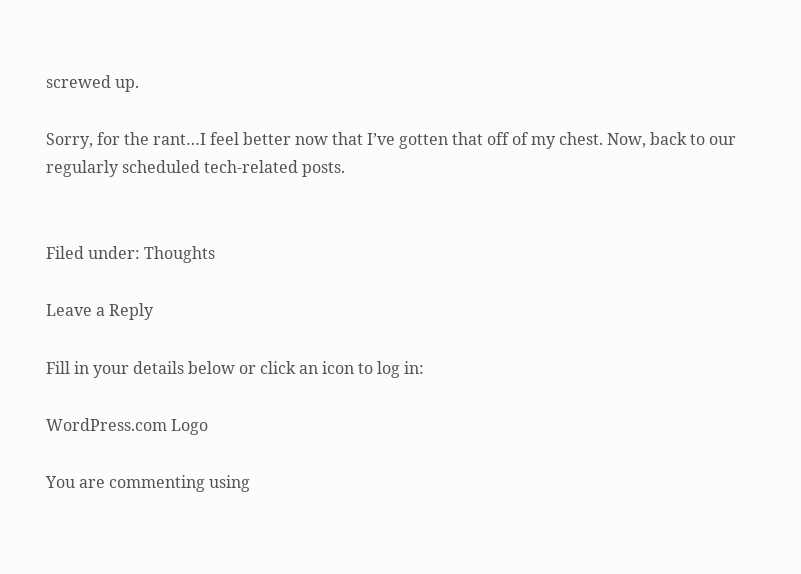screwed up.

Sorry, for the rant…I feel better now that I’ve gotten that off of my chest. Now, back to our regularly scheduled tech-related posts.


Filed under: Thoughts

Leave a Reply

Fill in your details below or click an icon to log in:

WordPress.com Logo

You are commenting using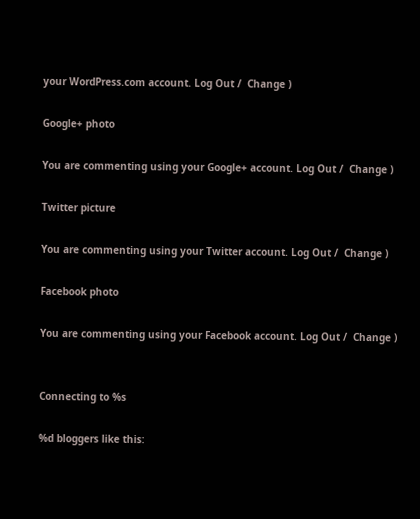your WordPress.com account. Log Out /  Change )

Google+ photo

You are commenting using your Google+ account. Log Out /  Change )

Twitter picture

You are commenting using your Twitter account. Log Out /  Change )

Facebook photo

You are commenting using your Facebook account. Log Out /  Change )


Connecting to %s

%d bloggers like this: